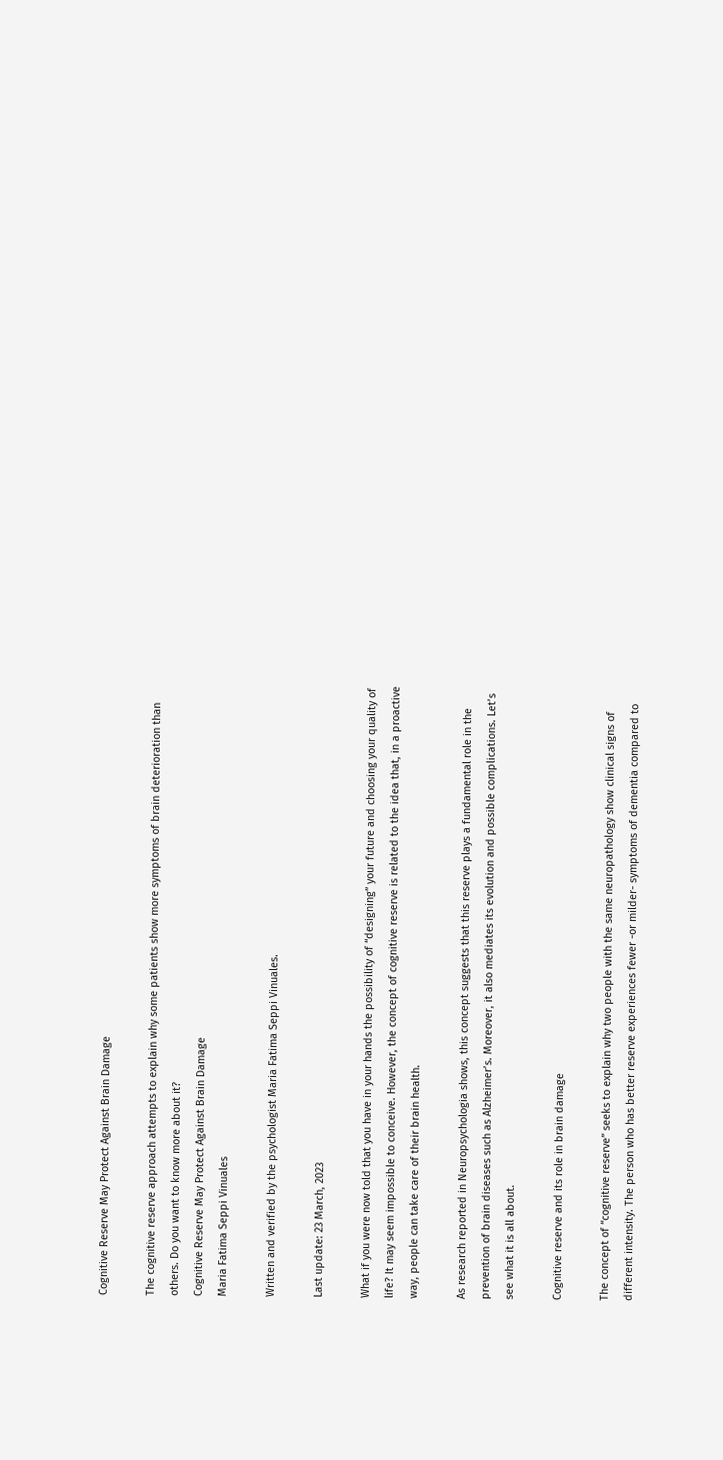Cognitive Reserve May Protect Against Brain Damage

The cognitive reserve approach attempts to explain why some patients show more symptoms of brain deterioration than others. Do you want to know more about it?
Cognitive Reserve May Protect Against Brain Damage
Maria Fatima Seppi Vinuales

Written and verified by the psychologist Maria Fatima Seppi Vinuales.

Last update: 23 March, 2023

What if you were now told that you have in your hands the possibility of “designing” your future and choosing your quality of life? It may seem impossible to conceive. However, the concept of cognitive reserve is related to the idea that, in a proactive way, people can take care of their brain health.

As research reported in Neuropsychologia shows, this concept suggests that this reserve plays a fundamental role in the prevention of brain diseases such as Alzheimer’s. Moreover, it also mediates its evolution and possible complications. Let’s see what it is all about.

Cognitive reserve and its role in brain damage

The concept of “cognitive reserve” seeks to explain why two people with the same neuropathology show clinical signs of different intensity. The person who has better reserve experiences fewer -or milder- symptoms of dementia compared to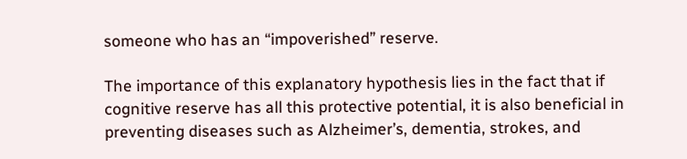someone who has an “impoverished” reserve.

The importance of this explanatory hypothesis lies in the fact that if cognitive reserve has all this protective potential, it is also beneficial in preventing diseases such as Alzheimer’s, dementia, strokes, and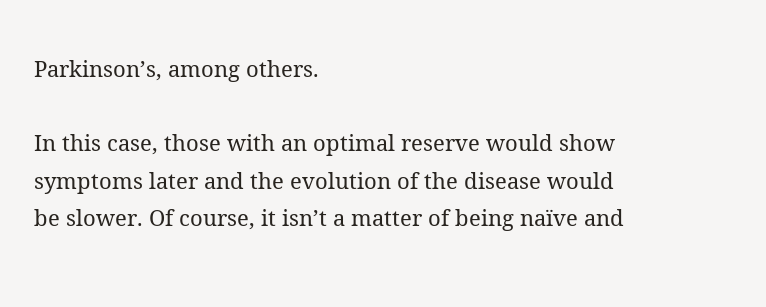Parkinson’s, among others.

In this case, those with an optimal reserve would show symptoms later and the evolution of the disease would be slower. Of course, it isn’t a matter of being naïve and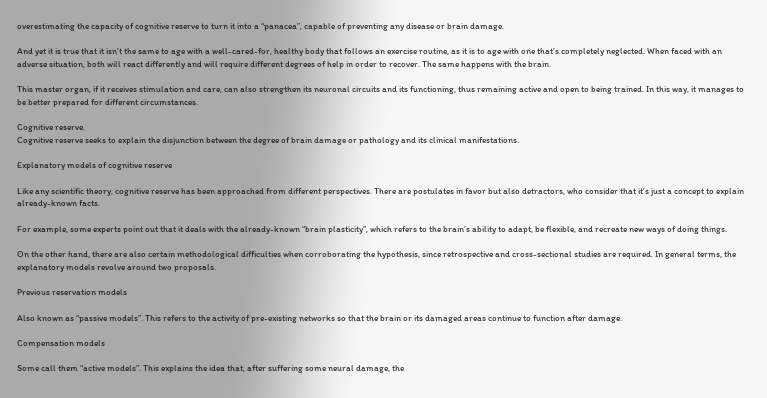overestimating the capacity of cognitive reserve to turn it into a “panacea”, capable of preventing any disease or brain damage.

And yet it is true that it isn’t the same to age with a well-cared-for, healthy body that follows an exercise routine, as it is to age with one that’s completely neglected. When faced with an adverse situation, both will react differently and will require different degrees of help in order to recover. The same happens with the brain.

This master organ, if it receives stimulation and care, can also strengthen its neuronal circuits and its functioning, thus remaining active and open to being trained. In this way, it manages to be better prepared for different circumstances.

Cognitive reserve.
Cognitive reserve seeks to explain the disjunction between the degree of brain damage or pathology and its clinical manifestations.

Explanatory models of cognitive reserve

Like any scientific theory, cognitive reserve has been approached from different perspectives. There are postulates in favor but also detractors, who consider that it’s just a concept to explain already-known facts.

For example, some experts point out that it deals with the already-known “brain plasticity”, which refers to the brain’s ability to adapt, be flexible, and recreate new ways of doing things.

On the other hand, there are also certain methodological difficulties when corroborating the hypothesis, since retrospective and cross-sectional studies are required. In general terms, the explanatory models revolve around two proposals.

Previous reservation models

Also known as “passive models”. This refers to the activity of pre-existing networks so that the brain or its damaged areas continue to function after damage.

Compensation models

Some call them “active models”. This explains the idea that, after suffering some neural damage, the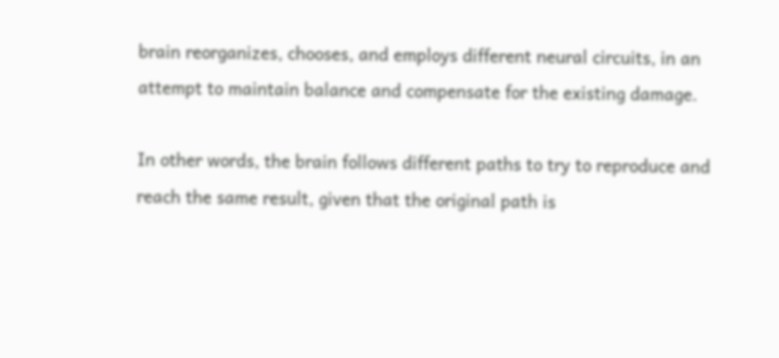brain reorganizes, chooses, and employs different neural circuits, in an attempt to maintain balance and compensate for the existing damage.

In other words, the brain follows different paths to try to reproduce and reach the same result, given that the original path is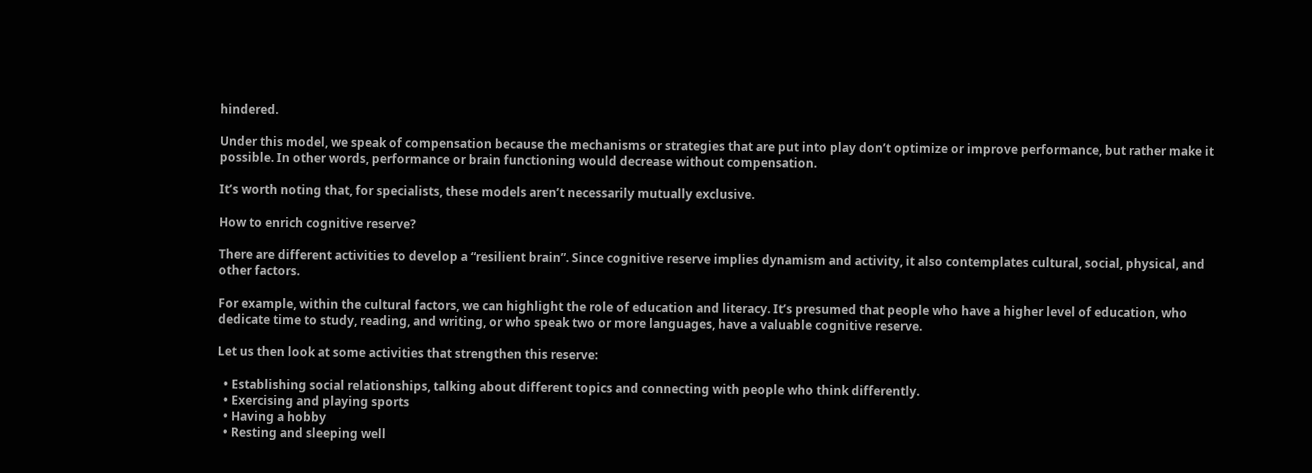hindered.

Under this model, we speak of compensation because the mechanisms or strategies that are put into play don’t optimize or improve performance, but rather make it possible. In other words, performance or brain functioning would decrease without compensation.

It’s worth noting that, for specialists, these models aren’t necessarily mutually exclusive.

How to enrich cognitive reserve?

There are different activities to develop a “resilient brain”. Since cognitive reserve implies dynamism and activity, it also contemplates cultural, social, physical, and other factors.

For example, within the cultural factors, we can highlight the role of education and literacy. It’s presumed that people who have a higher level of education, who dedicate time to study, reading, and writing, or who speak two or more languages, have a valuable cognitive reserve.

Let us then look at some activities that strengthen this reserve:

  • Establishing social relationships, talking about different topics and connecting with people who think differently.
  • Exercising and playing sports
  • Having a hobby
  • Resting and sleeping well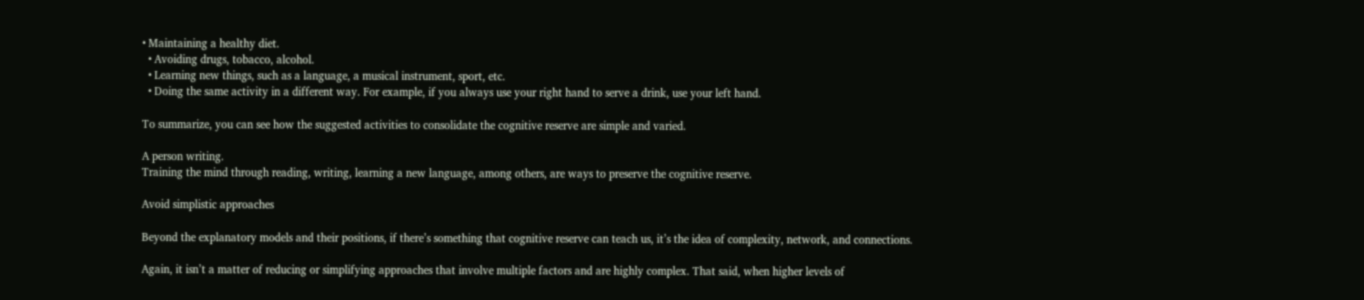• Maintaining a healthy diet.
  • Avoiding drugs, tobacco, alcohol.
  • Learning new things, such as a language, a musical instrument, sport, etc.
  • Doing the same activity in a different way. For example, if you always use your right hand to serve a drink, use your left hand.

To summarize, you can see how the suggested activities to consolidate the cognitive reserve are simple and varied.

A person writing.
Training the mind through reading, writing, learning a new language, among others, are ways to preserve the cognitive reserve.

Avoid simplistic approaches

Beyond the explanatory models and their positions, if there’s something that cognitive reserve can teach us, it’s the idea of complexity, network, and connections.

Again, it isn’t a matter of reducing or simplifying approaches that involve multiple factors and are highly complex. That said, when higher levels of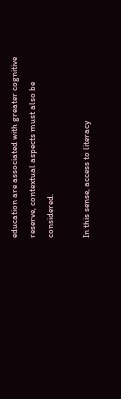education are associated with greater cognitive reserve, contextual aspects must also be considered.

In this sense, access to literacy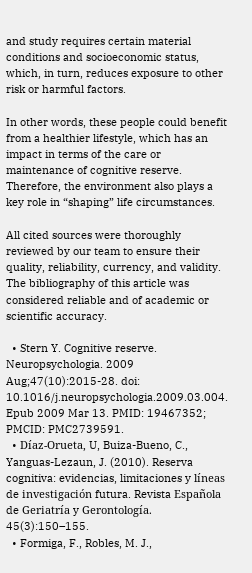and study requires certain material conditions and socioeconomic status, which, in turn, reduces exposure to other risk or harmful factors.

In other words, these people could benefit from a healthier lifestyle, which has an impact in terms of the care or maintenance of cognitive reserve. Therefore, the environment also plays a key role in “shaping” life circumstances.

All cited sources were thoroughly reviewed by our team to ensure their quality, reliability, currency, and validity. The bibliography of this article was considered reliable and of academic or scientific accuracy.

  • Stern Y. Cognitive reserve. Neuropsychologia. 2009 Aug;47(10):2015-28. doi: 10.1016/j.neuropsychologia.2009.03.004. Epub 2009 Mar 13. PMID: 19467352; PMCID: PMC2739591.
  • Díaz-Orueta, U, Buiza-Bueno, C., Yanguas-Lezaun, J. (2010). Reserva cognitiva: evidencias, limitaciones y líneas de investigación futura. Revista Española de Geriatría y Gerontología. 45(3):150–155.
  • Formiga, F., Robles, M. J.,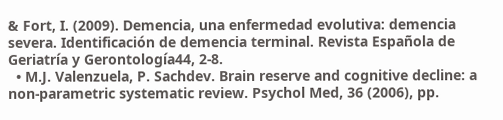& Fort, I. (2009). Demencia, una enfermedad evolutiva: demencia severa. Identificación de demencia terminal. Revista Española de Geriatría y Gerontología44, 2-8.
  • M.J. Valenzuela, P. Sachdev. Brain reserve and cognitive decline: a non-parametric systematic review. Psychol Med, 36 (2006), pp.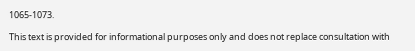1065-1073.

This text is provided for informational purposes only and does not replace consultation with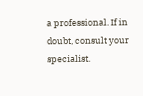a professional. If in doubt, consult your specialist.